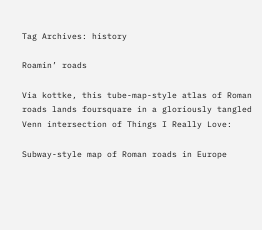Tag Archives: history

Roamin’ roads

Via kottke, this tube-map-style atlas of Roman roads lands foursquare in a gloriously tangled Venn intersection of Things I Really Love:

Subway-style map of Roman roads in Europe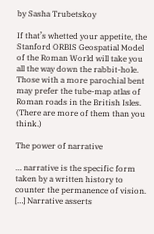by Sasha Trubetskoy

If that’s whetted your appetite, the Stanford ORBIS Geospatial Model of the Roman World will take you all the way down the rabbit-hole. Those with a more parochial bent may prefer the tube-map atlas of Roman roads in the British Isles. (There are more of them than you think.)

The power of narrative

… narrative is the specific form taken by a written history to counter the permanence of vision. […] Narrative asserts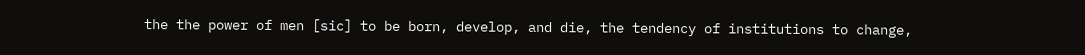the the power of men [sic] to be born, develop, and die, the tendency of institutions to change,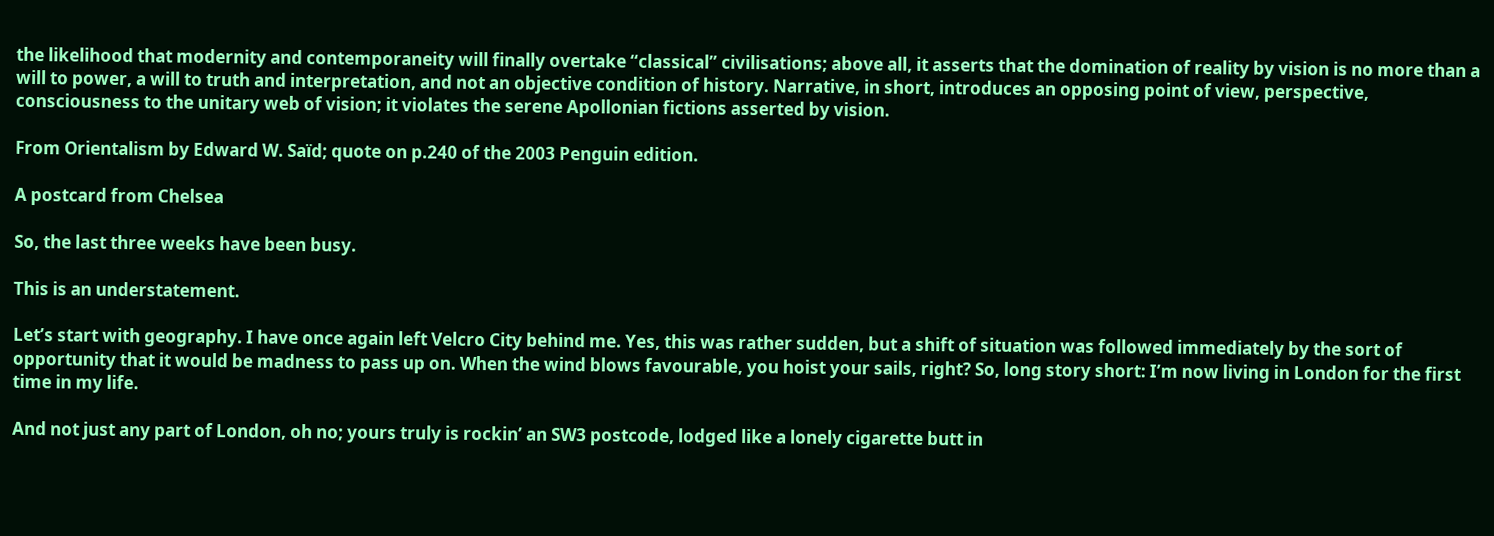the likelihood that modernity and contemporaneity will finally overtake “classical” civilisations; above all, it asserts that the domination of reality by vision is no more than a will to power, a will to truth and interpretation, and not an objective condition of history. Narrative, in short, introduces an opposing point of view, perspective, consciousness to the unitary web of vision; it violates the serene Apollonian fictions asserted by vision.

From Orientalism by Edward W. Saïd; quote on p.240 of the 2003 Penguin edition.

A postcard from Chelsea

So, the last three weeks have been busy.

This is an understatement.

Let’s start with geography. I have once again left Velcro City behind me. Yes, this was rather sudden, but a shift of situation was followed immediately by the sort of opportunity that it would be madness to pass up on. When the wind blows favourable, you hoist your sails, right? So, long story short: I’m now living in London for the first time in my life.

And not just any part of London, oh no; yours truly is rockin’ an SW3 postcode, lodged like a lonely cigarette butt in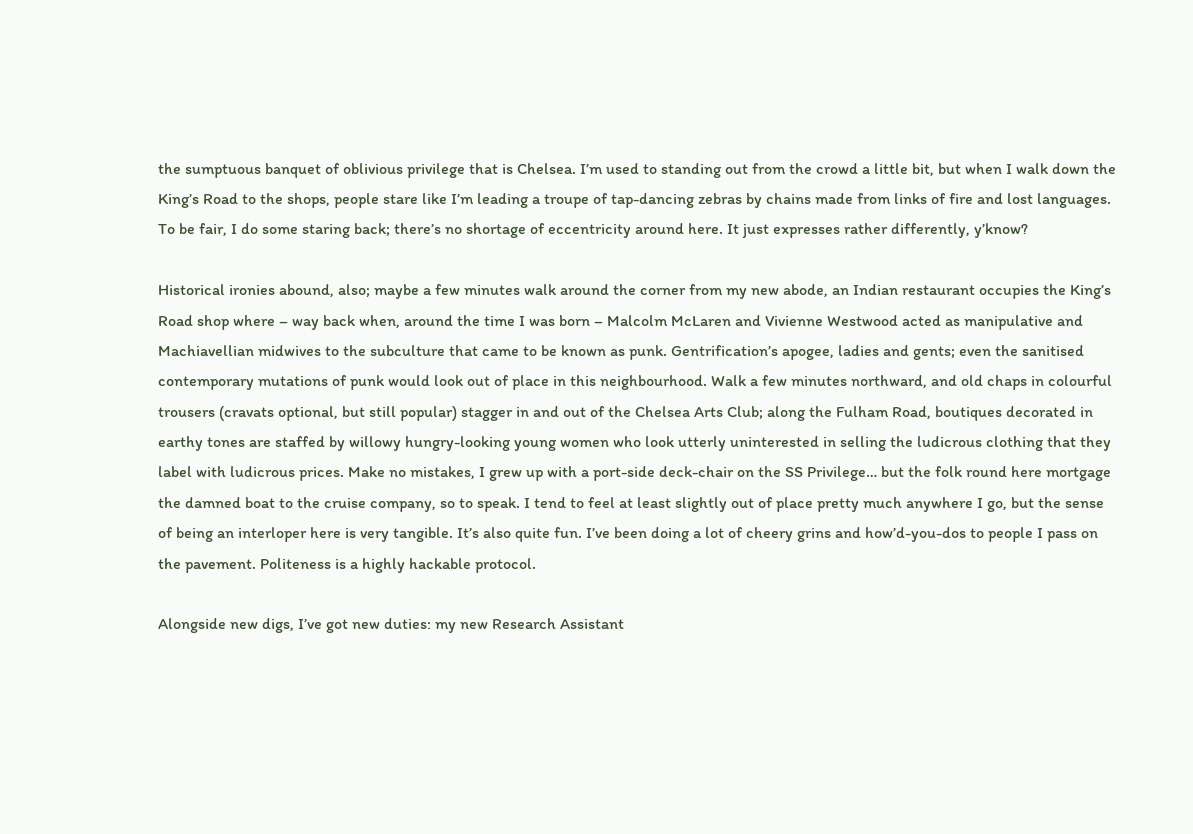the sumptuous banquet of oblivious privilege that is Chelsea. I’m used to standing out from the crowd a little bit, but when I walk down the King’s Road to the shops, people stare like I’m leading a troupe of tap-dancing zebras by chains made from links of fire and lost languages. To be fair, I do some staring back; there’s no shortage of eccentricity around here. It just expresses rather differently, y’know?

Historical ironies abound, also; maybe a few minutes walk around the corner from my new abode, an Indian restaurant occupies the King’s Road shop where – way back when, around the time I was born – Malcolm McLaren and Vivienne Westwood acted as manipulative and Machiavellian midwives to the subculture that came to be known as punk. Gentrification’s apogee, ladies and gents; even the sanitised contemporary mutations of punk would look out of place in this neighbourhood. Walk a few minutes northward, and old chaps in colourful trousers (cravats optional, but still popular) stagger in and out of the Chelsea Arts Club; along the Fulham Road, boutiques decorated in earthy tones are staffed by willowy hungry-looking young women who look utterly uninterested in selling the ludicrous clothing that they label with ludicrous prices. Make no mistakes, I grew up with a port-side deck-chair on the SS Privilege… but the folk round here mortgage the damned boat to the cruise company, so to speak. I tend to feel at least slightly out of place pretty much anywhere I go, but the sense of being an interloper here is very tangible. It’s also quite fun. I’ve been doing a lot of cheery grins and how’d-you-dos to people I pass on the pavement. Politeness is a highly hackable protocol.

Alongside new digs, I’ve got new duties: my new Research Assistant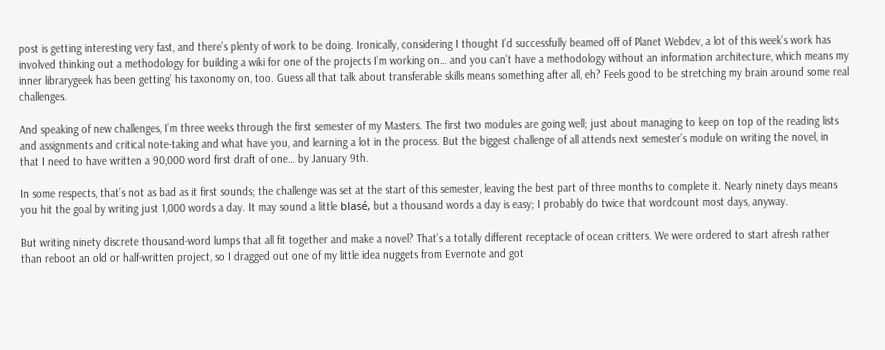post is getting interesting very fast, and there’s plenty of work to be doing. Ironically, considering I thought I’d successfully beamed off of Planet Webdev, a lot of this week’s work has involved thinking out a methodology for building a wiki for one of the projects I’m working on… and you can’t have a methodology without an information architecture, which means my inner librarygeek has been getting’ his taxonomy on, too. Guess all that talk about transferable skills means something after all, eh? Feels good to be stretching my brain around some real challenges.

And speaking of new challenges, I’m three weeks through the first semester of my Masters. The first two modules are going well; just about managing to keep on top of the reading lists and assignments and critical note-taking and what have you, and learning a lot in the process. But the biggest challenge of all attends next semester’s module on writing the novel, in that I need to have written a 90,000 word first draft of one… by January 9th.

In some respects, that’s not as bad as it first sounds; the challenge was set at the start of this semester, leaving the best part of three months to complete it. Nearly ninety days means you hit the goal by writing just 1,000 words a day. It may sound a little blasé, but a thousand words a day is easy; I probably do twice that wordcount most days, anyway.

But writing ninety discrete thousand-word lumps that all fit together and make a novel? That’s a totally different receptacle of ocean critters. We were ordered to start afresh rather than reboot an old or half-written project, so I dragged out one of my little idea nuggets from Evernote and got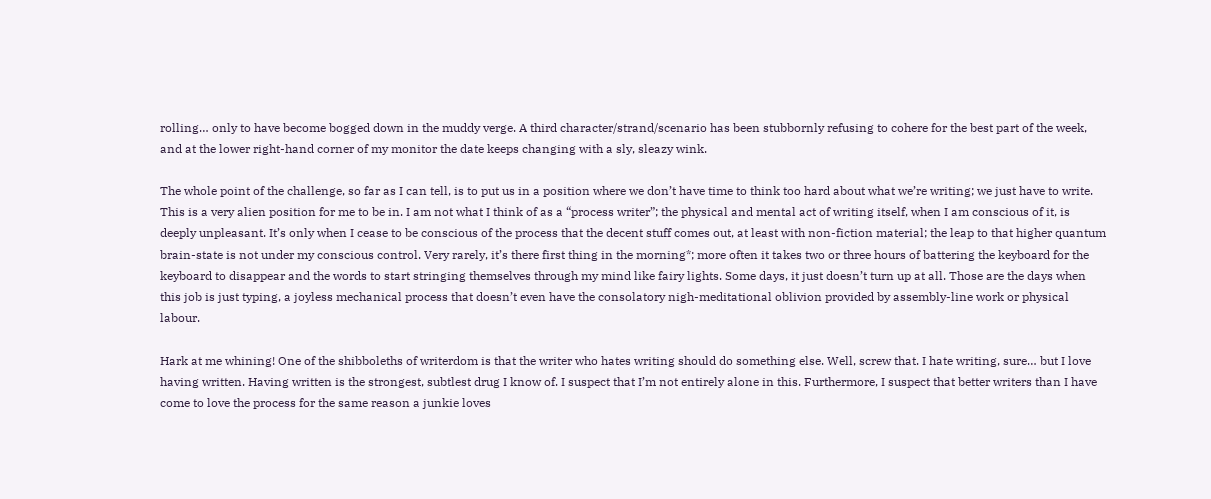rolling… only to have become bogged down in the muddy verge. A third character/strand/scenario has been stubbornly refusing to cohere for the best part of the week, and at the lower right-hand corner of my monitor the date keeps changing with a sly, sleazy wink.

The whole point of the challenge, so far as I can tell, is to put us in a position where we don’t have time to think too hard about what we’re writing; we just have to write. This is a very alien position for me to be in. I am not what I think of as a “process writer”; the physical and mental act of writing itself, when I am conscious of it, is deeply unpleasant. It’s only when I cease to be conscious of the process that the decent stuff comes out, at least with non-fiction material; the leap to that higher quantum brain-state is not under my conscious control. Very rarely, it’s there first thing in the morning*; more often it takes two or three hours of battering the keyboard for the keyboard to disappear and the words to start stringing themselves through my mind like fairy lights. Some days, it just doesn’t turn up at all. Those are the days when this job is just typing, a joyless mechanical process that doesn’t even have the consolatory nigh-meditational oblivion provided by assembly-line work or physical labour.

Hark at me whining! One of the shibboleths of writerdom is that the writer who hates writing should do something else. Well, screw that. I hate writing, sure… but I love having written. Having written is the strongest, subtlest drug I know of. I suspect that I’m not entirely alone in this. Furthermore, I suspect that better writers than I have come to love the process for the same reason a junkie loves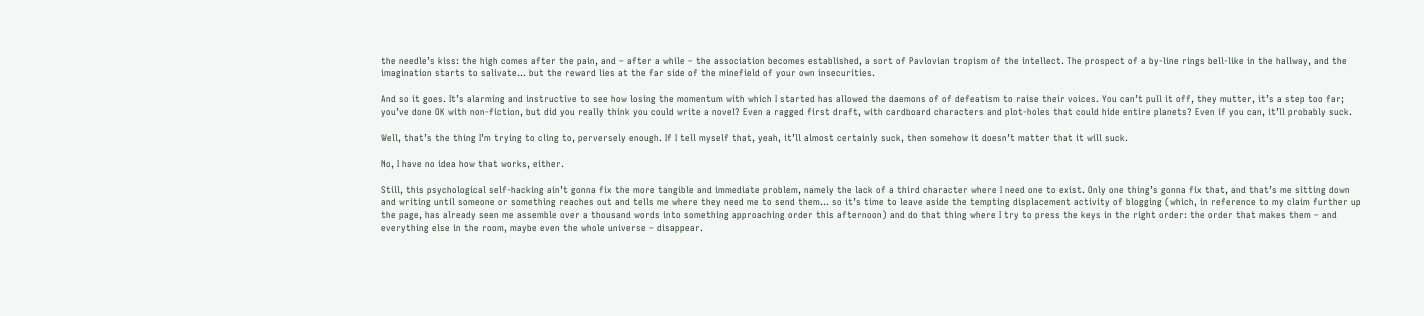the needle’s kiss: the high comes after the pain, and – after a while – the association becomes established, a sort of Pavlovian tropism of the intellect. The prospect of a by-line rings bell-like in the hallway, and the imagination starts to salivate… but the reward lies at the far side of the minefield of your own insecurities.

And so it goes. It’s alarming and instructive to see how losing the momentum with which I started has allowed the daemons of of defeatism to raise their voices. You can’t pull it off, they mutter, it’s a step too far; you’ve done OK with non-fiction, but did you really think you could write a novel? Even a ragged first draft, with cardboard characters and plot-holes that could hide entire planets? Even if you can, it’ll probably suck.

Well, that’s the thing I’m trying to cling to, perversely enough. If I tell myself that, yeah, it’ll almost certainly suck, then somehow it doesn’t matter that it will suck.

No, I have no idea how that works, either.

Still, this psychological self-hacking ain’t gonna fix the more tangible and immediate problem, namely the lack of a third character where I need one to exist. Only one thing’s gonna fix that, and that’s me sitting down and writing until someone or something reaches out and tells me where they need me to send them… so it’s time to leave aside the tempting displacement activity of blogging (which, in reference to my claim further up the page, has already seen me assemble over a thousand words into something approaching order this afternoon) and do that thing where I try to press the keys in the right order: the order that makes them – and everything else in the room, maybe even the whole universe – disappear.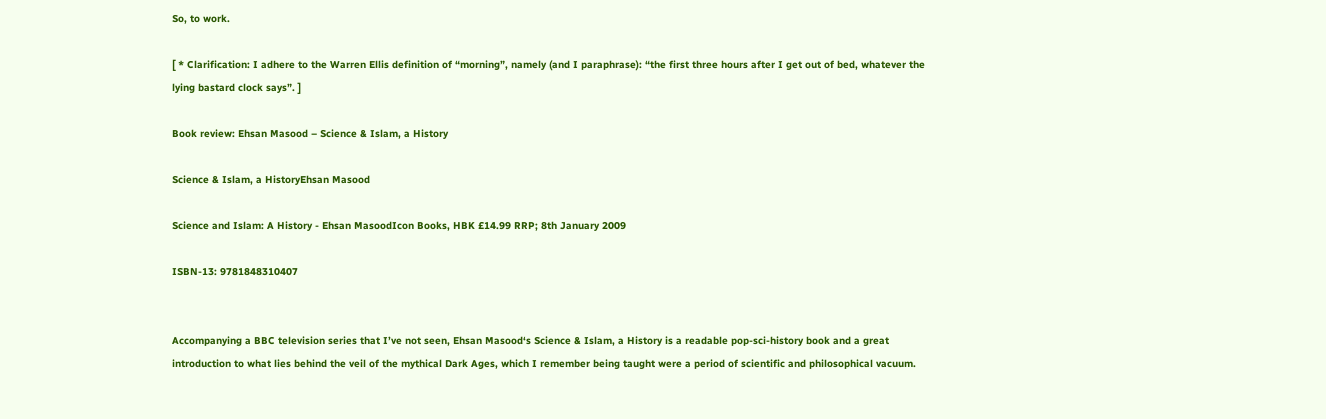So, to work.

[ * Clarification: I adhere to the Warren Ellis definition of “morning”, namely (and I paraphrase): “the first three hours after I get out of bed, whatever the lying bastard clock says”. ]

Book review: Ehsan Masood – Science & Islam, a History

Science & Islam, a HistoryEhsan Masood

Science and Islam: A History - Ehsan MasoodIcon Books, HBK £14.99 RRP; 8th January 2009

ISBN-13: 9781848310407


Accompanying a BBC television series that I’ve not seen, Ehsan Masood‘s Science & Islam, a History is a readable pop-sci-history book and a great introduction to what lies behind the veil of the mythical Dark Ages, which I remember being taught were a period of scientific and philosophical vacuum.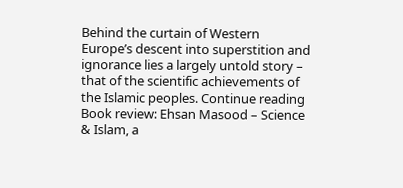Behind the curtain of Western Europe’s descent into superstition and ignorance lies a largely untold story – that of the scientific achievements of the Islamic peoples. Continue reading Book review: Ehsan Masood – Science & Islam, a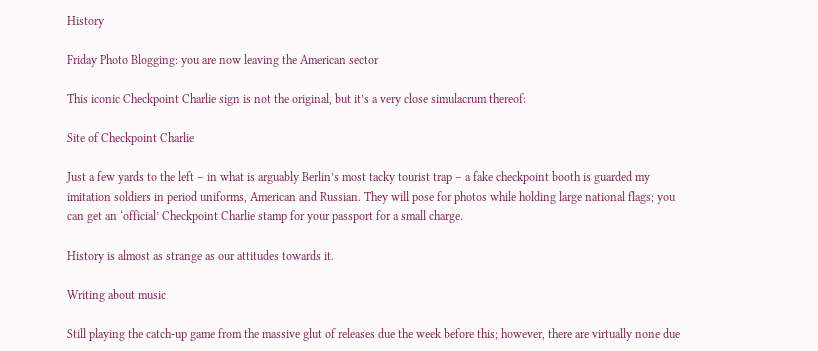History

Friday Photo Blogging: you are now leaving the American sector

This iconic Checkpoint Charlie sign is not the original, but it’s a very close simulacrum thereof:

Site of Checkpoint Charlie

Just a few yards to the left – in what is arguably Berlin’s most tacky tourist trap – a fake checkpoint booth is guarded my imitation soldiers in period uniforms, American and Russian. They will pose for photos while holding large national flags; you can get an ‘official’ Checkpoint Charlie stamp for your passport for a small charge.

History is almost as strange as our attitudes towards it.

Writing about music

Still playing the catch-up game from the massive glut of releases due the week before this; however, there are virtually none due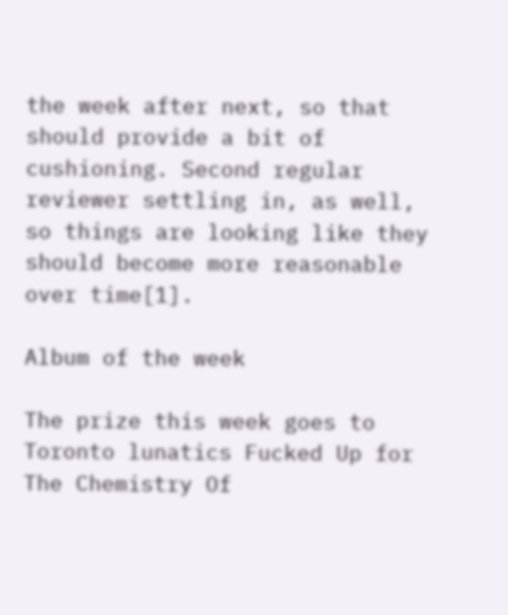the week after next, so that should provide a bit of cushioning. Second regular reviewer settling in, as well, so things are looking like they should become more reasonable over time[1].

Album of the week

The prize this week goes to Toronto lunatics Fucked Up for The Chemistry Of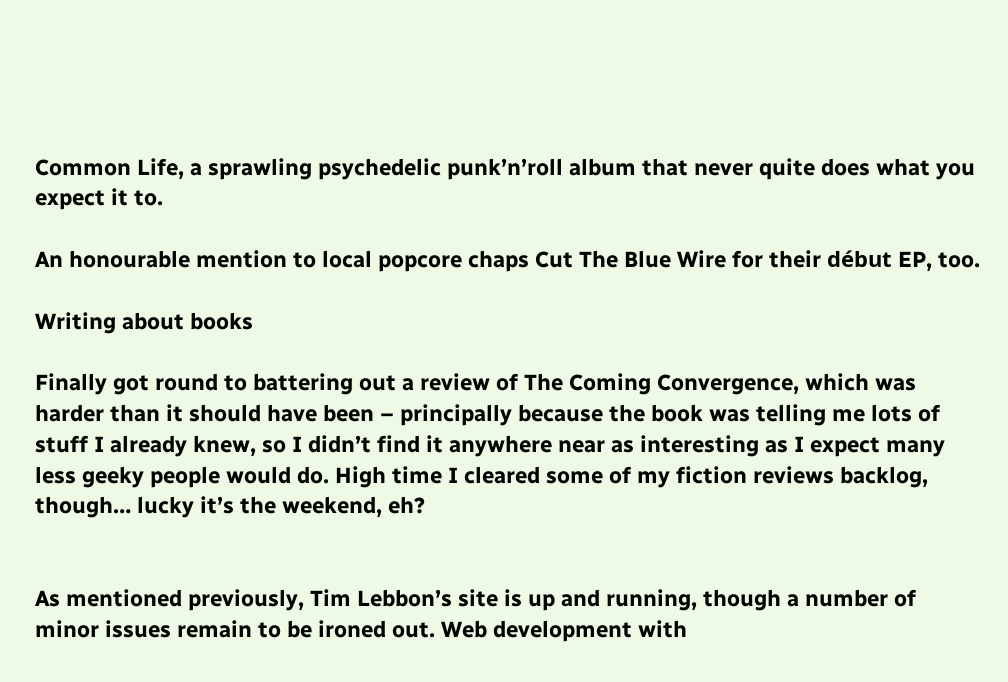Common Life, a sprawling psychedelic punk’n’roll album that never quite does what you expect it to.

An honourable mention to local popcore chaps Cut The Blue Wire for their début EP, too.

Writing about books

Finally got round to battering out a review of The Coming Convergence, which was harder than it should have been – principally because the book was telling me lots of stuff I already knew, so I didn’t find it anywhere near as interesting as I expect many less geeky people would do. High time I cleared some of my fiction reviews backlog, though… lucky it’s the weekend, eh?


As mentioned previously, Tim Lebbon’s site is up and running, though a number of minor issues remain to be ironed out. Web development with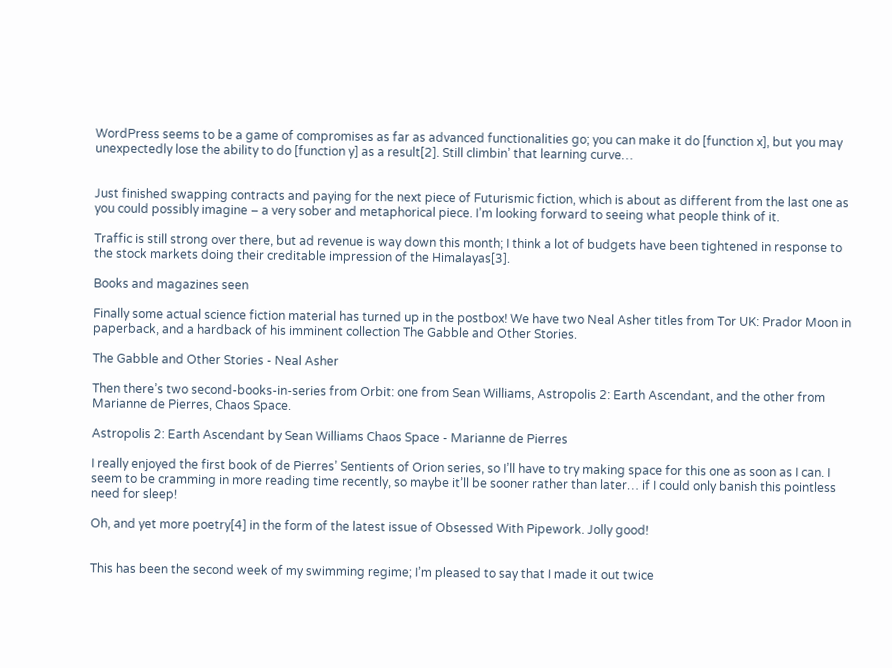WordPress seems to be a game of compromises as far as advanced functionalities go; you can make it do [function x], but you may unexpectedly lose the ability to do [function y] as a result[2]. Still climbin’ that learning curve…


Just finished swapping contracts and paying for the next piece of Futurismic fiction, which is about as different from the last one as you could possibly imagine – a very sober and metaphorical piece. I’m looking forward to seeing what people think of it.

Traffic is still strong over there, but ad revenue is way down this month; I think a lot of budgets have been tightened in response to the stock markets doing their creditable impression of the Himalayas[3].

Books and magazines seen

Finally some actual science fiction material has turned up in the postbox! We have two Neal Asher titles from Tor UK: Prador Moon in paperback, and a hardback of his imminent collection The Gabble and Other Stories.

The Gabble and Other Stories - Neal Asher

Then there’s two second-books-in-series from Orbit: one from Sean Williams, Astropolis 2: Earth Ascendant, and the other from Marianne de Pierres, Chaos Space.

Astropolis 2: Earth Ascendant by Sean Williams Chaos Space - Marianne de Pierres

I really enjoyed the first book of de Pierres’ Sentients of Orion series, so I’ll have to try making space for this one as soon as I can. I seem to be cramming in more reading time recently, so maybe it’ll be sooner rather than later… if I could only banish this pointless need for sleep!

Oh, and yet more poetry[4] in the form of the latest issue of Obsessed With Pipework. Jolly good!


This has been the second week of my swimming regime; I’m pleased to say that I made it out twice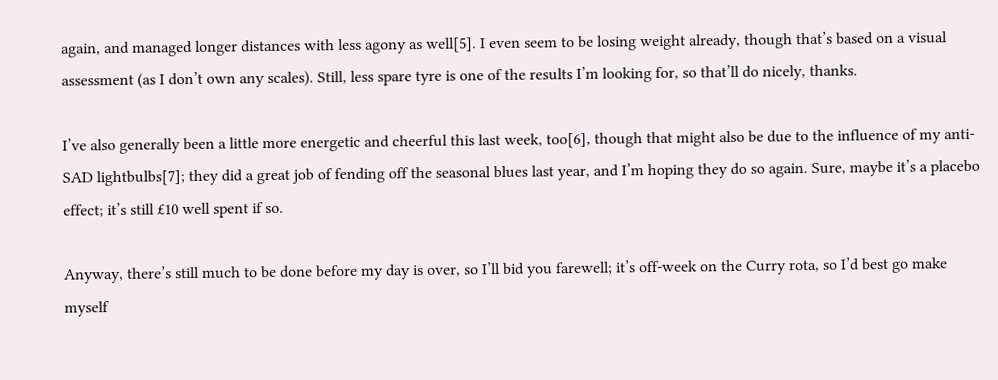again, and managed longer distances with less agony as well[5]. I even seem to be losing weight already, though that’s based on a visual assessment (as I don’t own any scales). Still, less spare tyre is one of the results I’m looking for, so that’ll do nicely, thanks.

I’ve also generally been a little more energetic and cheerful this last week, too[6], though that might also be due to the influence of my anti-SAD lightbulbs[7]; they did a great job of fending off the seasonal blues last year, and I’m hoping they do so again. Sure, maybe it’s a placebo effect; it’s still £10 well spent if so.

Anyway, there’s still much to be done before my day is over, so I’ll bid you farewell; it’s off-week on the Curry rota, so I’d best go make myself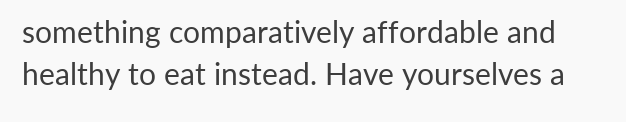something comparatively affordable and healthy to eat instead. Have yourselves a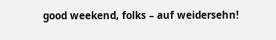good weekend, folks – auf weidersehn!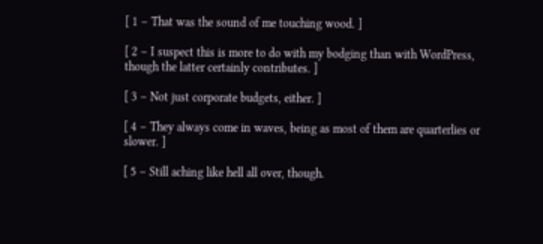[ 1 – That was the sound of me touching wood. ]

[ 2 – I suspect this is more to do with my bodging than with WordPress, though the latter certainly contributes. ]

[ 3 – Not just corporate budgets, either. ]

[ 4 – They always come in waves, being as most of them are quarterlies or slower. ]

[ 5 – Still aching like hell all over, though.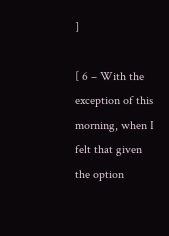]

[ 6 – With the exception of this morning, when I felt that given the option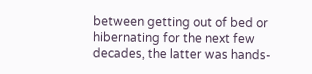between getting out of bed or hibernating for the next few decades, the latter was hands-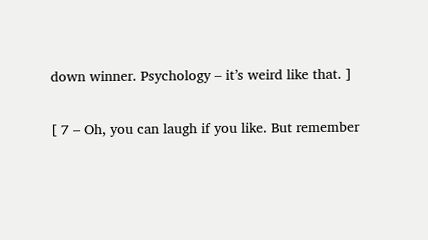down winner. Psychology – it’s weird like that. ]

[ 7 – Oh, you can laugh if you like. But remember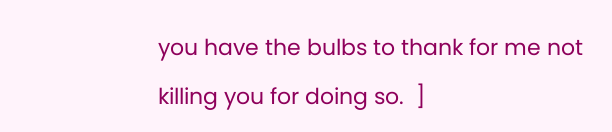you have the bulbs to thank for me not killing you for doing so.  ]